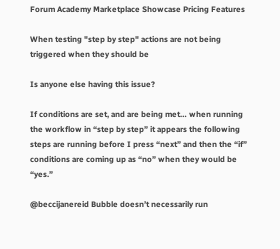Forum Academy Marketplace Showcase Pricing Features

When testing "step by step" actions are not being triggered when they should be

Is anyone else having this issue?

If conditions are set, and are being met… when running the workflow in “step by step” it appears the following steps are running before I press “next” and then the “if” conditions are coming up as “no” when they would be “yes.”

@beccijanereid Bubble doesn’t necessarily run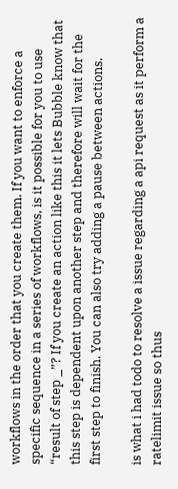workflows in the order that you create them. If you want to enforce a specific sequence in a series of workflows, is it possible for you to use “result of step _”? If you create an action like this it lets Bubble know that this step is dependent upon another step and therefore will wait for the first step to finish. You can also try adding a pause between actions.

is what i had todo to resolve a issue regarding a api request as it perform a ratelimit issue so thus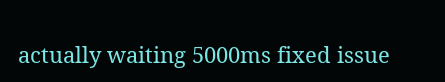actually waiting 5000ms fixed issue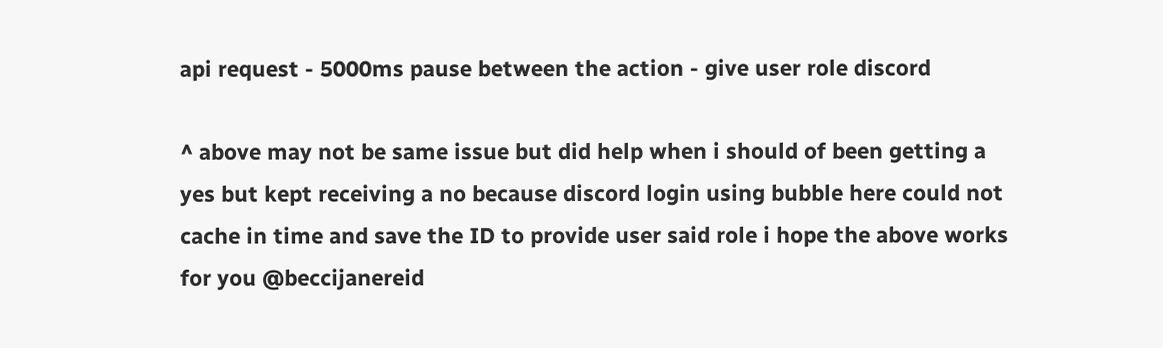api request - 5000ms pause between the action - give user role discord

^ above may not be same issue but did help when i should of been getting a yes but kept receiving a no because discord login using bubble here could not cache in time and save the ID to provide user said role i hope the above works for you @beccijanereid